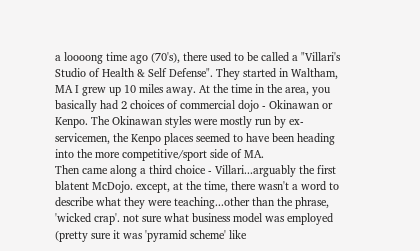a loooong time ago (70's), there used to be called a "Villari's Studio of Health & Self Defense". They started in Waltham, MA I grew up 10 miles away. At the time in the area, you basically had 2 choices of commercial dojo - Okinawan or Kenpo. The Okinawan styles were mostly run by ex-servicemen, the Kenpo places seemed to have been heading into the more competitive/sport side of MA.
Then came along a third choice - Villari...arguably the first blatent McDojo. except, at the time, there wasn't a word to describe what they were teaching...other than the phrase, 'wicked crap'. not sure what business model was employed (pretty sure it was 'pyramid scheme' like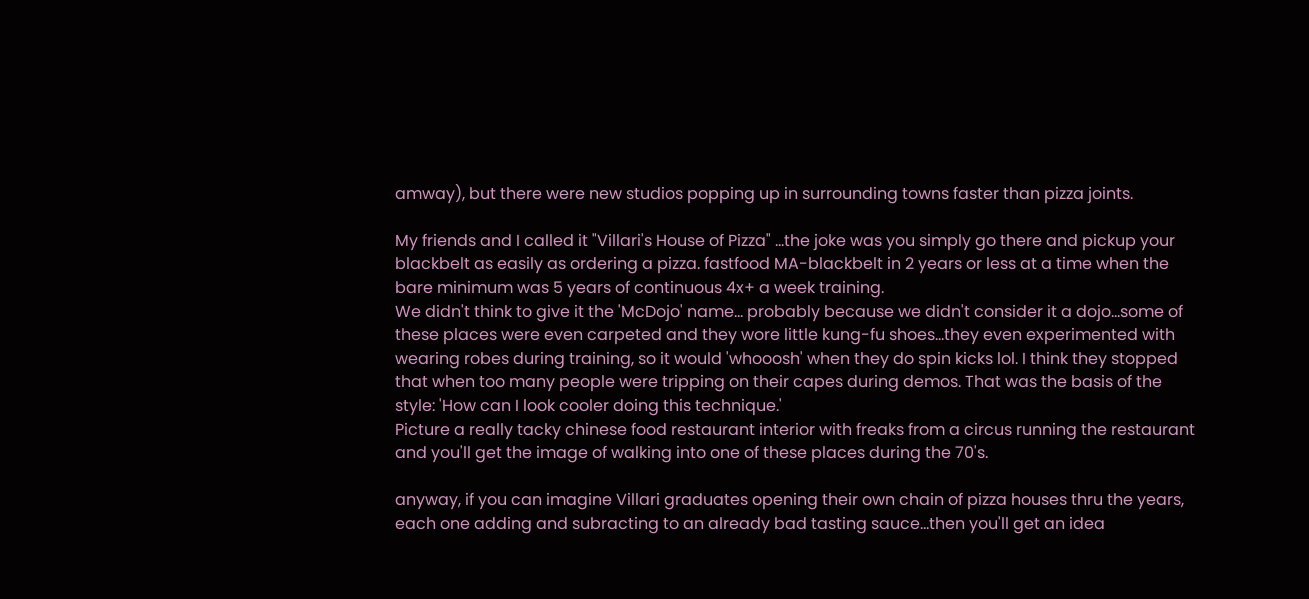amway), but there were new studios popping up in surrounding towns faster than pizza joints.

My friends and I called it "Villari's House of Pizza" ...the joke was you simply go there and pickup your blackbelt as easily as ordering a pizza. fastfood MA-blackbelt in 2 years or less at a time when the bare minimum was 5 years of continuous 4x+ a week training.
We didn't think to give it the 'McDojo' name... probably because we didn't consider it a dojo...some of these places were even carpeted and they wore little kung-fu shoes...they even experimented with wearing robes during training, so it would 'whooosh' when they do spin kicks lol. I think they stopped that when too many people were tripping on their capes during demos. That was the basis of the style: 'How can I look cooler doing this technique.'
Picture a really tacky chinese food restaurant interior with freaks from a circus running the restaurant and you'll get the image of walking into one of these places during the 70's.

anyway, if you can imagine Villari graduates opening their own chain of pizza houses thru the years, each one adding and subracting to an already bad tasting sauce...then you'll get an idea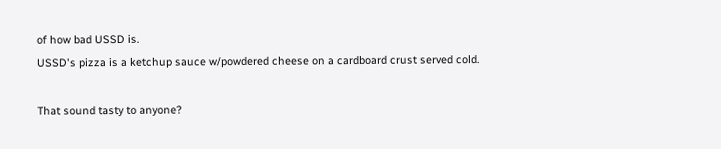of how bad USSD is.
USSD's pizza is a ketchup sauce w/powdered cheese on a cardboard crust served cold.

That sound tasty to anyone?